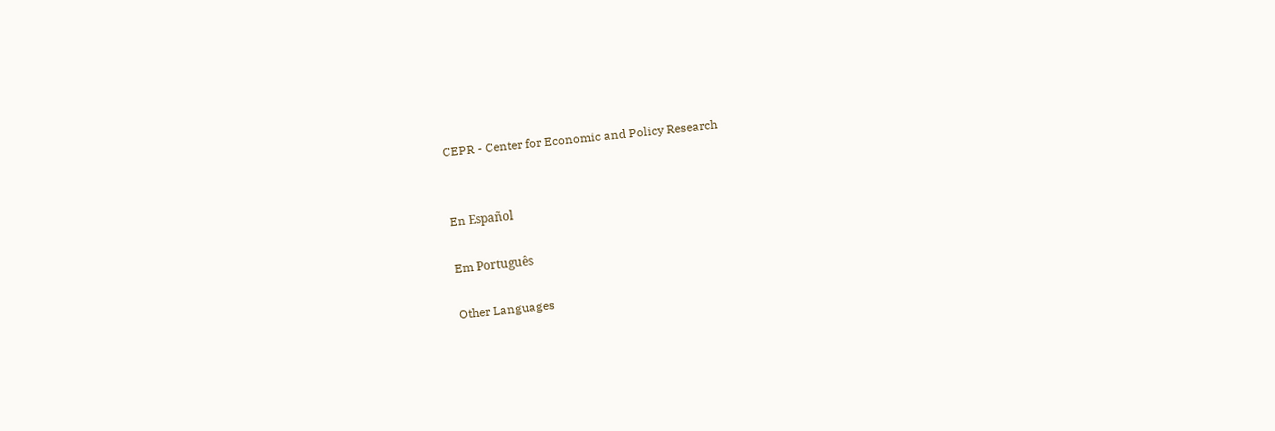CEPR - Center for Economic and Policy Research


En Español

Em Português

Other Languages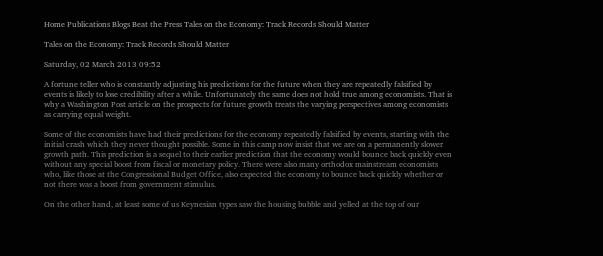Home Publications Blogs Beat the Press Tales on the Economy: Track Records Should Matter

Tales on the Economy: Track Records Should Matter

Saturday, 02 March 2013 09:52

A fortune teller who is constantly adjusting his predictions for the future when they are repeatedly falsified by events is likely to lose credibility after a while. Unfortunately the same does not hold true among economists. That is why a Washington Post article on the prospects for future growth treats the varying perspectives among economists as carrying equal weight.

Some of the economists have had their predictions for the economy repeatedly falsified by events, starting with the initial crash which they never thought possible. Some in this camp now insist that we are on a permanently slower growth path. This prediction is a sequel to their earlier prediction that the economy would bounce back quickly even without any special boost from fiscal or monetary policy. There were also many orthodox mainstream economists who, like those at the Congressional Budget Office, also expected the economy to bounce back quickly whether or not there was a boost from government stimulus.

On the other hand, at least some of us Keynesian types saw the housing bubble and yelled at the top of our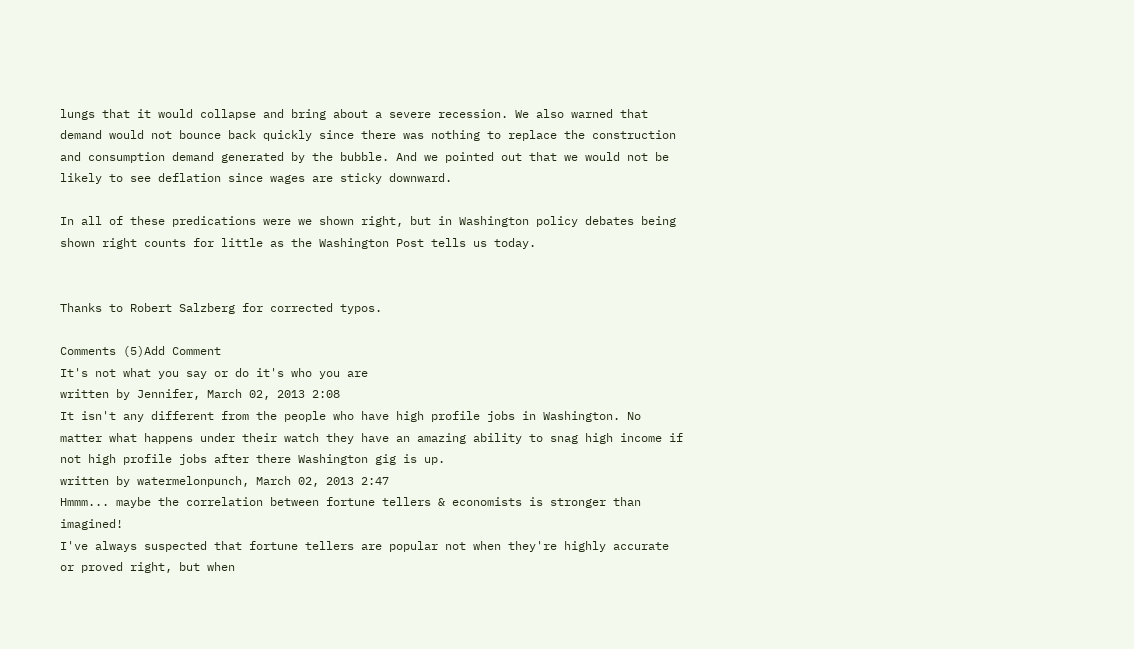lungs that it would collapse and bring about a severe recession. We also warned that demand would not bounce back quickly since there was nothing to replace the construction and consumption demand generated by the bubble. And we pointed out that we would not be likely to see deflation since wages are sticky downward.

In all of these predications were we shown right, but in Washington policy debates being shown right counts for little as the Washington Post tells us today.


Thanks to Robert Salzberg for corrected typos.

Comments (5)Add Comment
It's not what you say or do it's who you are
written by Jennifer, March 02, 2013 2:08
It isn't any different from the people who have high profile jobs in Washington. No matter what happens under their watch they have an amazing ability to snag high income if not high profile jobs after there Washington gig is up.
written by watermelonpunch, March 02, 2013 2:47
Hmmm... maybe the correlation between fortune tellers & economists is stronger than imagined!
I've always suspected that fortune tellers are popular not when they're highly accurate or proved right, but when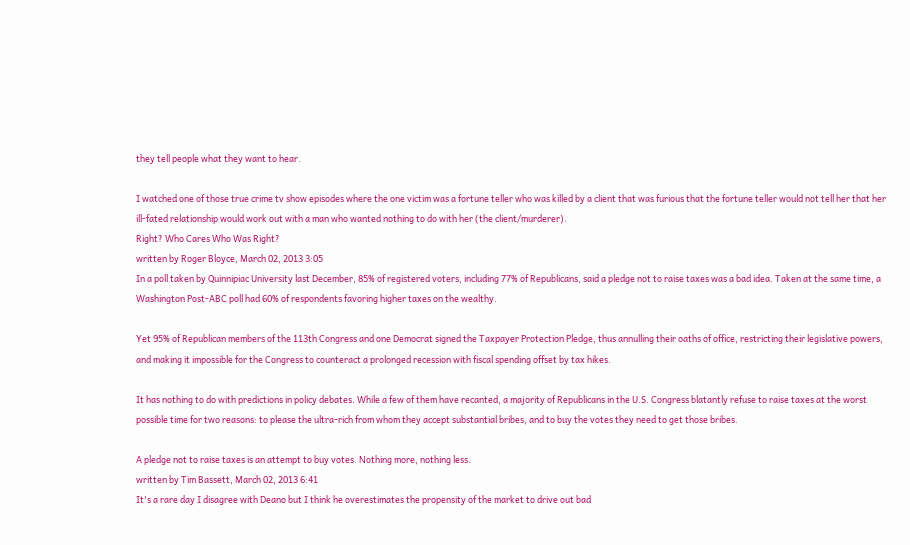they tell people what they want to hear.

I watched one of those true crime tv show episodes where the one victim was a fortune teller who was killed by a client that was furious that the fortune teller would not tell her that her ill-fated relationship would work out with a man who wanted nothing to do with her (the client/murderer).
Right? Who Cares Who Was Right?
written by Roger Bloyce, March 02, 2013 3:05
In a poll taken by Quinnipiac University last December, 85% of registered voters, including 77% of Republicans, said a pledge not to raise taxes was a bad idea. Taken at the same time, a Washington Post-ABC poll had 60% of respondents favoring higher taxes on the wealthy.

Yet 95% of Republican members of the 113th Congress and one Democrat signed the Taxpayer Protection Pledge, thus annulling their oaths of office, restricting their legislative powers, and making it impossible for the Congress to counteract a prolonged recession with fiscal spending offset by tax hikes.

It has nothing to do with predictions in policy debates. While a few of them have recanted, a majority of Republicans in the U.S. Congress blatantly refuse to raise taxes at the worst possible time for two reasons: to please the ultra-rich from whom they accept substantial bribes, and to buy the votes they need to get those bribes.

A pledge not to raise taxes is an attempt to buy votes. Nothing more, nothing less.
written by Tim Bassett, March 02, 2013 6:41
It's a rare day I disagree with Deano but I think he overestimates the propensity of the market to drive out bad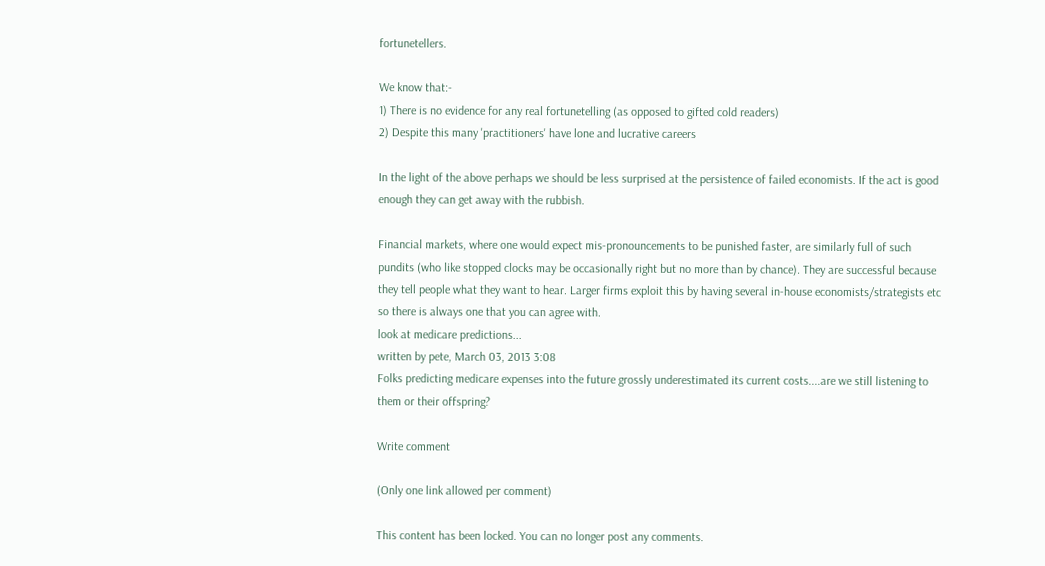fortunetellers.

We know that:-
1) There is no evidence for any real fortunetelling (as opposed to gifted cold readers)
2) Despite this many 'practitioners' have lone and lucrative careers

In the light of the above perhaps we should be less surprised at the persistence of failed economists. If the act is good enough they can get away with the rubbish.

Financial markets, where one would expect mis-pronouncements to be punished faster, are similarly full of such pundits (who like stopped clocks may be occasionally right but no more than by chance). They are successful because they tell people what they want to hear. Larger firms exploit this by having several in-house economists/strategists etc so there is always one that you can agree with.
look at medicare predictions...
written by pete, March 03, 2013 3:08
Folks predicting medicare expenses into the future grossly underestimated its current costs....are we still listening to them or their offspring?

Write comment

(Only one link allowed per comment)

This content has been locked. You can no longer post any comments.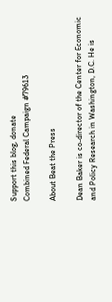Support this blog, donate
Combined Federal Campaign #79613

About Beat the Press

Dean Baker is co-director of the Center for Economic and Policy Research in Washington, D.C. He is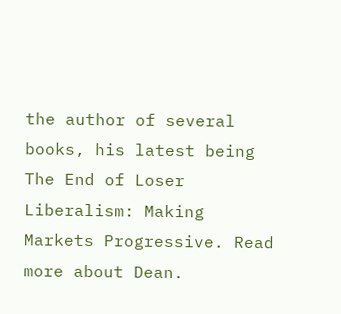the author of several books, his latest being The End of Loser Liberalism: Making Markets Progressive. Read more about Dean.